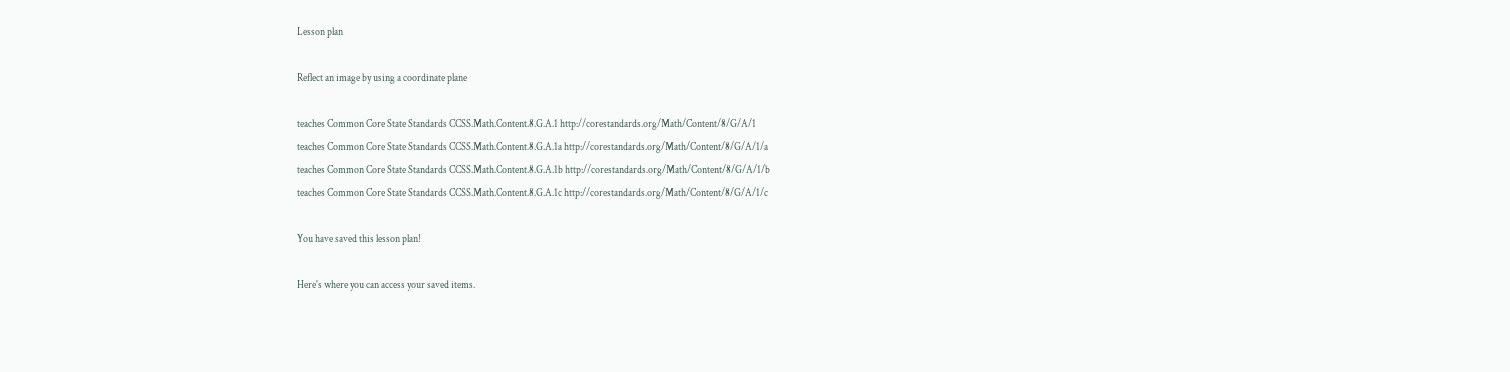Lesson plan

Reflect an image by using a coordinate plane

teaches Common Core State Standards CCSS.Math.Content.8.G.A.1 http://corestandards.org/Math/Content/8/G/A/1
teaches Common Core State Standards CCSS.Math.Content.8.G.A.1a http://corestandards.org/Math/Content/8/G/A/1/a
teaches Common Core State Standards CCSS.Math.Content.8.G.A.1b http://corestandards.org/Math/Content/8/G/A/1/b
teaches Common Core State Standards CCSS.Math.Content.8.G.A.1c http://corestandards.org/Math/Content/8/G/A/1/c

You have saved this lesson plan!

Here's where you can access your saved items.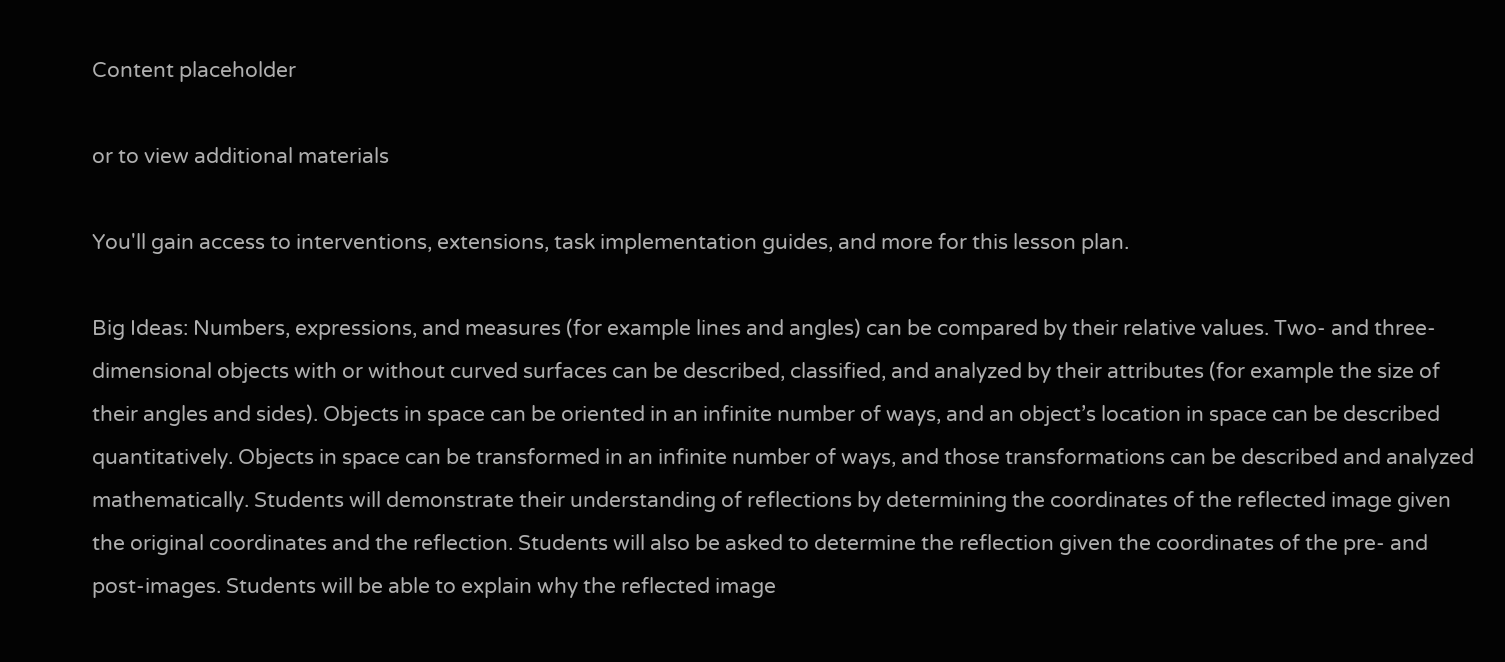Content placeholder

or to view additional materials

You'll gain access to interventions, extensions, task implementation guides, and more for this lesson plan.

Big Ideas: Numbers, expressions, and measures (for example lines and angles) can be compared by their relative values. Two- and three-dimensional objects with or without curved surfaces can be described, classified, and analyzed by their attributes (for example the size of their angles and sides). Objects in space can be oriented in an infinite number of ways, and an object’s location in space can be described quantitatively. Objects in space can be transformed in an infinite number of ways, and those transformations can be described and analyzed mathematically. Students will demonstrate their understanding of reflections by determining the coordinates of the reflected image given the original coordinates and the reflection. Students will also be asked to determine the reflection given the coordinates of the pre- and post-images. Students will be able to explain why the reflected image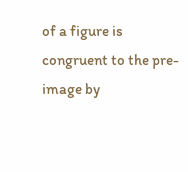of a figure is congruent to the pre-image by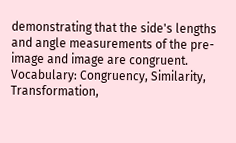demonstrating that the side's lengths and angle measurements of the pre-image and image are congruent. Vocabulary: Congruency, Similarity, Transformation,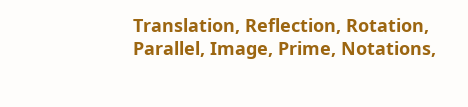Translation, Reflection, Rotation, Parallel, Image, Prime, Notations,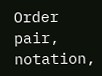Order pair, notation,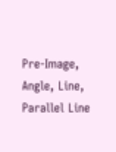Pre-Image, Angle, Line, Parallel Line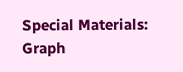Special Materials: Graph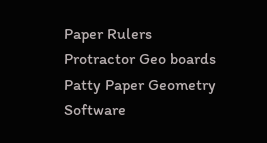Paper Rulers Protractor Geo boards Patty Paper Geometry Software